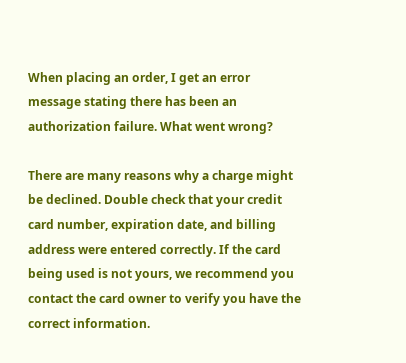When placing an order, I get an error message stating there has been an authorization failure. What went wrong?

There are many reasons why a charge might be declined. Double check that your credit card number, expiration date, and billing address were entered correctly. If the card being used is not yours, we recommend you contact the card owner to verify you have the correct information.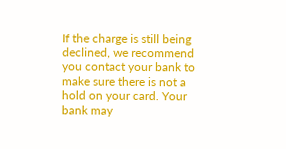If the charge is still being declined, we recommend you contact your bank to make sure there is not a hold on your card. Your bank may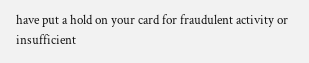have put a hold on your card for fraudulent activity or insufficient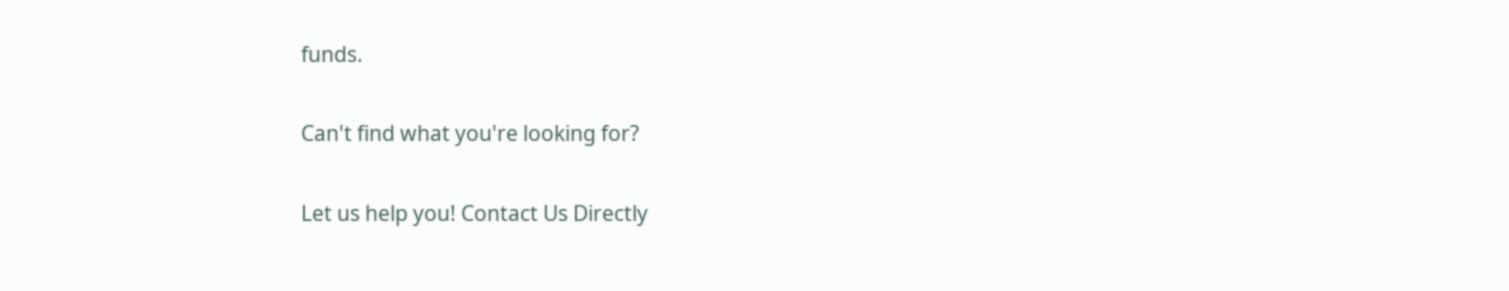funds.

Can't find what you're looking for?

Let us help you! Contact Us Directly